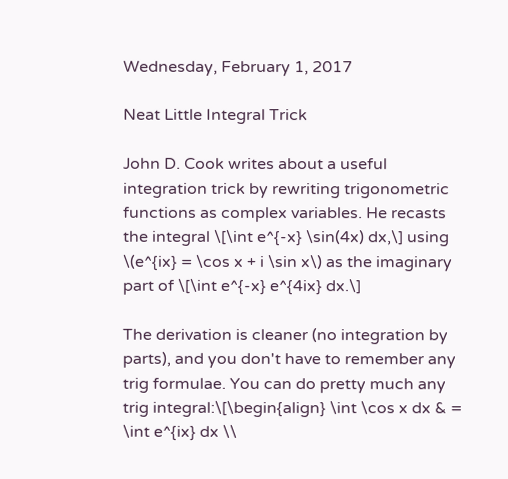Wednesday, February 1, 2017

Neat Little Integral Trick

John D. Cook writes about a useful integration trick by rewriting trigonometric functions as complex variables. He recasts the integral \[\int e^{-x} \sin(4x) dx,\] using \(e^{ix} = \cos x + i \sin x\) as the imaginary part of \[\int e^{-x} e^{4ix} dx.\]

The derivation is cleaner (no integration by parts), and you don't have to remember any trig formulae. You can do pretty much any trig integral:\[\begin{align} \int \cos x dx & = \int e^{ix} dx \\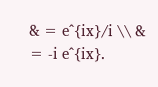& = e^{ix}/i \\ & = -i e^{ix}.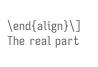\end{align}\] The real part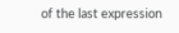of the last expression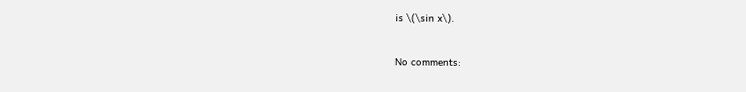is \(\sin x\).

No comments: